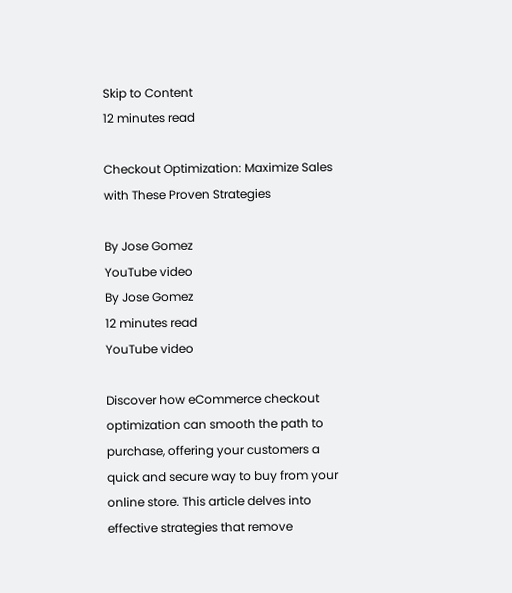Skip to Content
12 minutes read

Checkout Optimization: Maximize Sales with These Proven Strategies

By Jose Gomez
YouTube video
By Jose Gomez
12 minutes read
YouTube video

Discover how eCommerce checkout optimization can smooth the path to purchase, offering your customers a quick and secure way to buy from your online store. This article delves into effective strategies that remove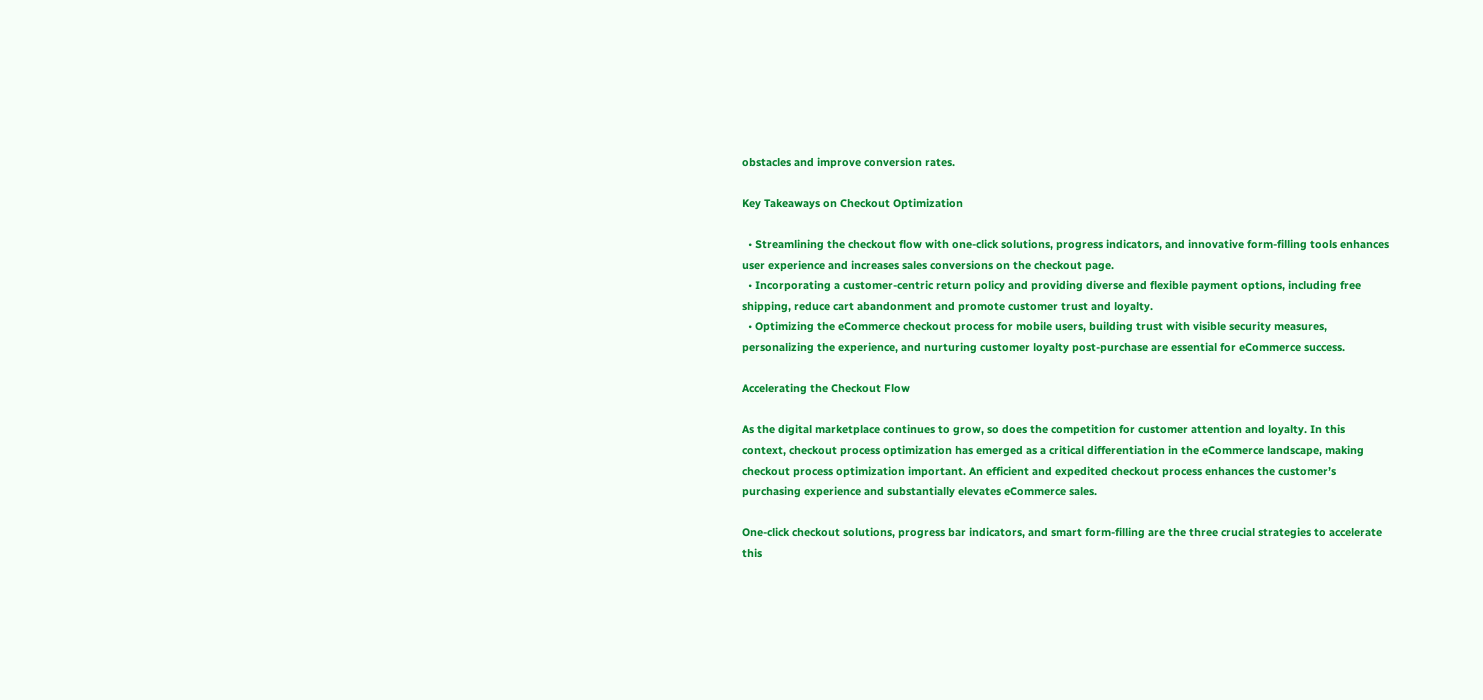obstacles and improve conversion rates.

Key Takeaways on Checkout Optimization

  • Streamlining the checkout flow with one-click solutions, progress indicators, and innovative form-filling tools enhances user experience and increases sales conversions on the checkout page.
  • Incorporating a customer-centric return policy and providing diverse and flexible payment options, including free shipping, reduce cart abandonment and promote customer trust and loyalty.
  • Optimizing the eCommerce checkout process for mobile users, building trust with visible security measures, personalizing the experience, and nurturing customer loyalty post-purchase are essential for eCommerce success.

Accelerating the Checkout Flow

As the digital marketplace continues to grow, so does the competition for customer attention and loyalty. In this context, checkout process optimization has emerged as a critical differentiation in the eCommerce landscape, making checkout process optimization important. An efficient and expedited checkout process enhances the customer’s purchasing experience and substantially elevates eCommerce sales.

One-click checkout solutions, progress bar indicators, and smart form-filling are the three crucial strategies to accelerate this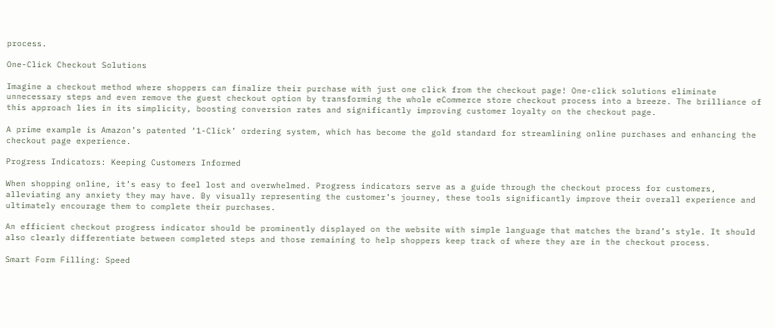process.

One-Click Checkout Solutions

Imagine a checkout method where shoppers can finalize their purchase with just one click from the checkout page! One-click solutions eliminate unnecessary steps and even remove the guest checkout option by transforming the whole eCommerce store checkout process into a breeze. The brilliance of this approach lies in its simplicity, boosting conversion rates and significantly improving customer loyalty on the checkout page.

A prime example is Amazon’s patented ‘1-Click’ ordering system, which has become the gold standard for streamlining online purchases and enhancing the checkout page experience.

Progress Indicators: Keeping Customers Informed

When shopping online, it’s easy to feel lost and overwhelmed. Progress indicators serve as a guide through the checkout process for customers, alleviating any anxiety they may have. By visually representing the customer’s journey, these tools significantly improve their overall experience and ultimately encourage them to complete their purchases.

An efficient checkout progress indicator should be prominently displayed on the website with simple language that matches the brand’s style. It should also clearly differentiate between completed steps and those remaining to help shoppers keep track of where they are in the checkout process.

Smart Form Filling: Speed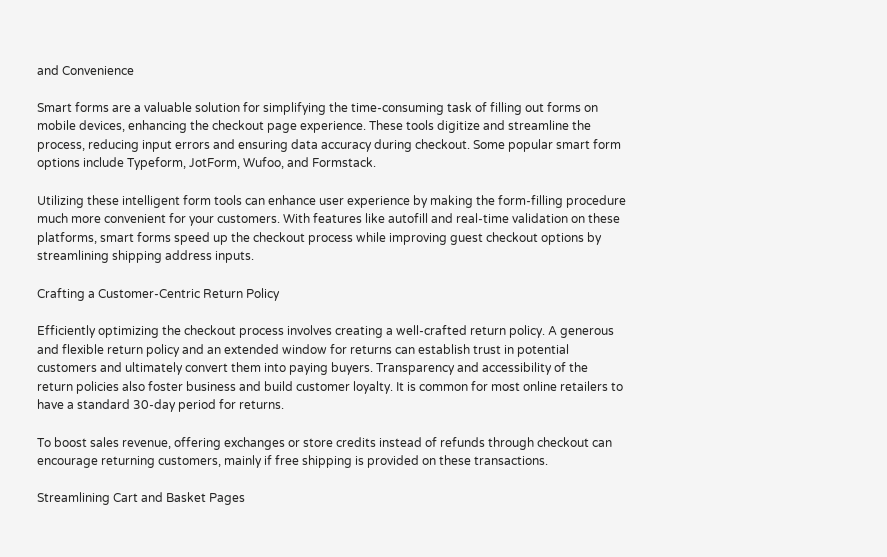and Convenience

Smart forms are a valuable solution for simplifying the time-consuming task of filling out forms on mobile devices, enhancing the checkout page experience. These tools digitize and streamline the process, reducing input errors and ensuring data accuracy during checkout. Some popular smart form options include Typeform, JotForm, Wufoo, and Formstack.

Utilizing these intelligent form tools can enhance user experience by making the form-filling procedure much more convenient for your customers. With features like autofill and real-time validation on these platforms, smart forms speed up the checkout process while improving guest checkout options by streamlining shipping address inputs.

Crafting a Customer-Centric Return Policy

Efficiently optimizing the checkout process involves creating a well-crafted return policy. A generous and flexible return policy and an extended window for returns can establish trust in potential customers and ultimately convert them into paying buyers. Transparency and accessibility of the return policies also foster business and build customer loyalty. It is common for most online retailers to have a standard 30-day period for returns.

To boost sales revenue, offering exchanges or store credits instead of refunds through checkout can encourage returning customers, mainly if free shipping is provided on these transactions.

Streamlining Cart and Basket Pages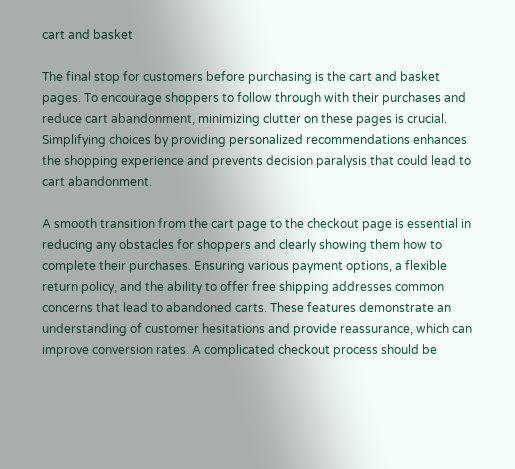cart and basket

The final stop for customers before purchasing is the cart and basket pages. To encourage shoppers to follow through with their purchases and reduce cart abandonment, minimizing clutter on these pages is crucial. Simplifying choices by providing personalized recommendations enhances the shopping experience and prevents decision paralysis that could lead to cart abandonment.

A smooth transition from the cart page to the checkout page is essential in reducing any obstacles for shoppers and clearly showing them how to complete their purchases. Ensuring various payment options, a flexible return policy, and the ability to offer free shipping addresses common concerns that lead to abandoned carts. These features demonstrate an understanding of customer hesitations and provide reassurance, which can improve conversion rates. A complicated checkout process should be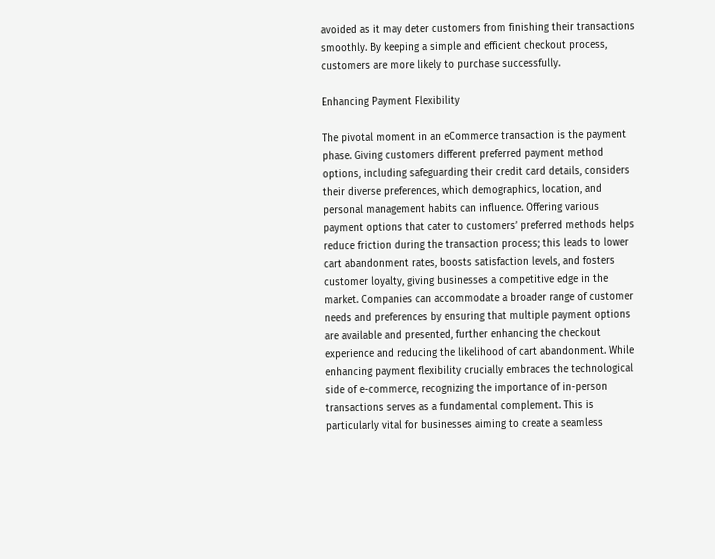avoided as it may deter customers from finishing their transactions smoothly. By keeping a simple and efficient checkout process, customers are more likely to purchase successfully.

Enhancing Payment Flexibility

The pivotal moment in an eCommerce transaction is the payment phase. Giving customers different preferred payment method options, including safeguarding their credit card details, considers their diverse preferences, which demographics, location, and personal management habits can influence. Offering various payment options that cater to customers’ preferred methods helps reduce friction during the transaction process; this leads to lower cart abandonment rates, boosts satisfaction levels, and fosters customer loyalty, giving businesses a competitive edge in the market. Companies can accommodate a broader range of customer needs and preferences by ensuring that multiple payment options are available and presented, further enhancing the checkout experience and reducing the likelihood of cart abandonment. While enhancing payment flexibility crucially embraces the technological side of e-commerce, recognizing the importance of in-person transactions serves as a fundamental complement. This is particularly vital for businesses aiming to create a seamless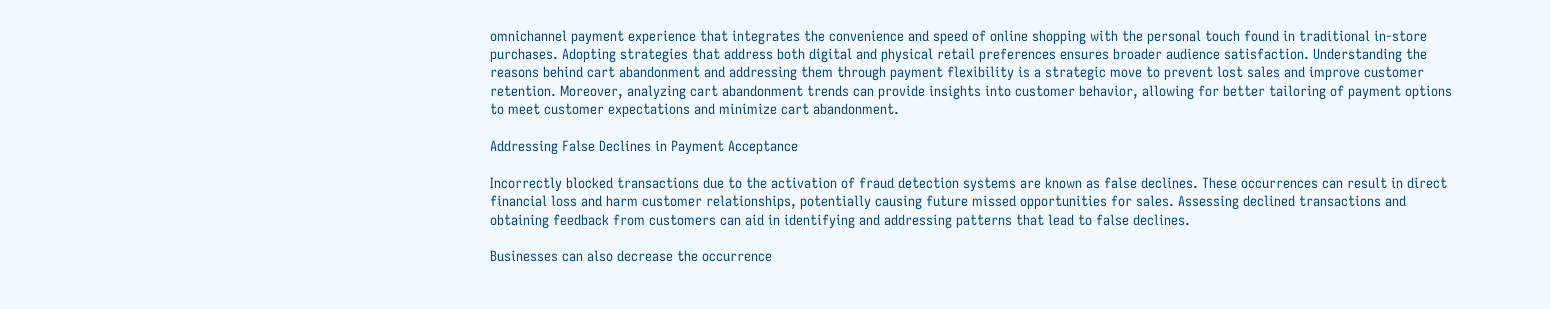omnichannel payment experience that integrates the convenience and speed of online shopping with the personal touch found in traditional in-store purchases. Adopting strategies that address both digital and physical retail preferences ensures broader audience satisfaction. Understanding the reasons behind cart abandonment and addressing them through payment flexibility is a strategic move to prevent lost sales and improve customer retention. Moreover, analyzing cart abandonment trends can provide insights into customer behavior, allowing for better tailoring of payment options to meet customer expectations and minimize cart abandonment.

Addressing False Declines in Payment Acceptance

Incorrectly blocked transactions due to the activation of fraud detection systems are known as false declines. These occurrences can result in direct financial loss and harm customer relationships, potentially causing future missed opportunities for sales. Assessing declined transactions and obtaining feedback from customers can aid in identifying and addressing patterns that lead to false declines.

Businesses can also decrease the occurrence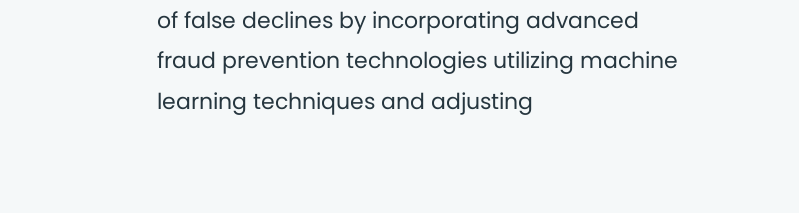of false declines by incorporating advanced fraud prevention technologies utilizing machine learning techniques and adjusting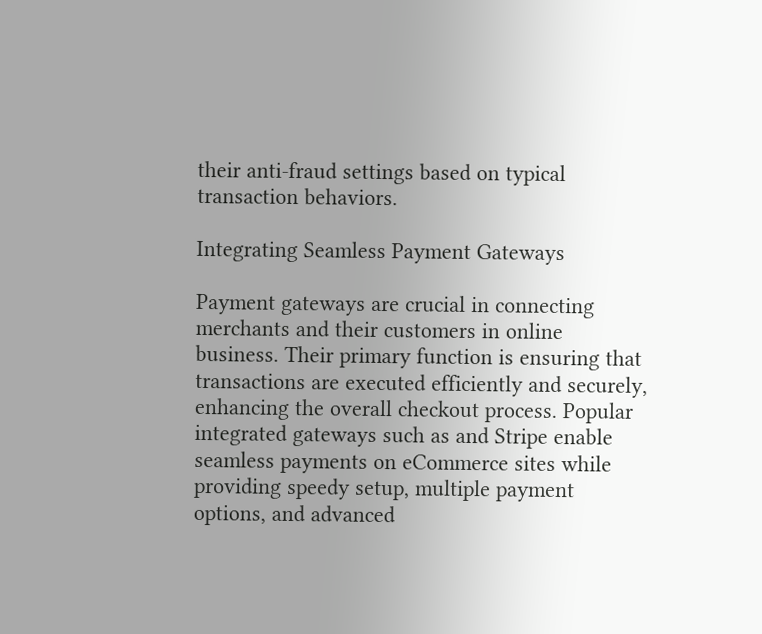their anti-fraud settings based on typical transaction behaviors.

Integrating Seamless Payment Gateways

Payment gateways are crucial in connecting merchants and their customers in online business. Their primary function is ensuring that transactions are executed efficiently and securely, enhancing the overall checkout process. Popular integrated gateways such as and Stripe enable seamless payments on eCommerce sites while providing speedy setup, multiple payment options, and advanced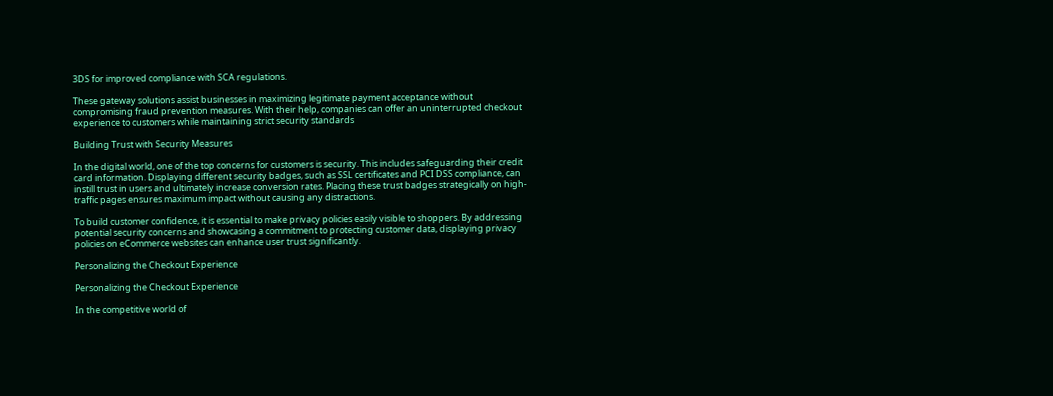3DS for improved compliance with SCA regulations.

These gateway solutions assist businesses in maximizing legitimate payment acceptance without compromising fraud prevention measures. With their help, companies can offer an uninterrupted checkout experience to customers while maintaining strict security standards

Building Trust with Security Measures

In the digital world, one of the top concerns for customers is security. This includes safeguarding their credit card information. Displaying different security badges, such as SSL certificates and PCI DSS compliance, can instill trust in users and ultimately increase conversion rates. Placing these trust badges strategically on high-traffic pages ensures maximum impact without causing any distractions.

To build customer confidence, it is essential to make privacy policies easily visible to shoppers. By addressing potential security concerns and showcasing a commitment to protecting customer data, displaying privacy policies on eCommerce websites can enhance user trust significantly.

Personalizing the Checkout Experience

Personalizing the Checkout Experience

In the competitive world of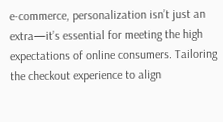e-commerce, personalization isn’t just an extra—it’s essential for meeting the high expectations of online consumers. Tailoring the checkout experience to align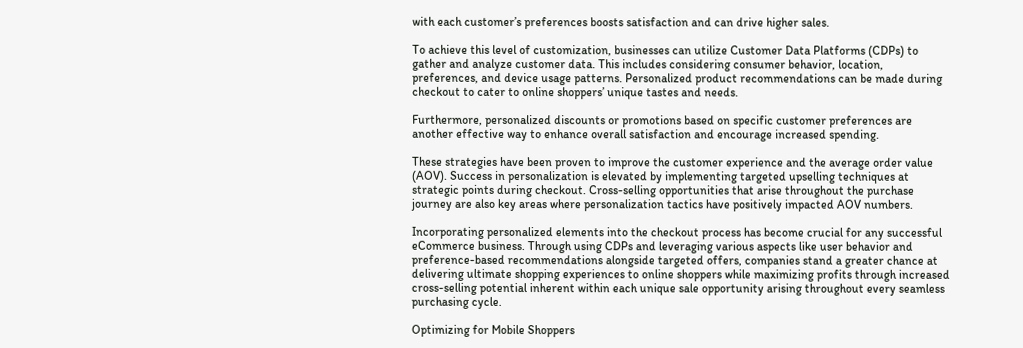with each customer’s preferences boosts satisfaction and can drive higher sales.

To achieve this level of customization, businesses can utilize Customer Data Platforms (CDPs) to gather and analyze customer data. This includes considering consumer behavior, location, preferences, and device usage patterns. Personalized product recommendations can be made during checkout to cater to online shoppers’ unique tastes and needs.

Furthermore, personalized discounts or promotions based on specific customer preferences are another effective way to enhance overall satisfaction and encourage increased spending.

These strategies have been proven to improve the customer experience and the average order value (AOV). Success in personalization is elevated by implementing targeted upselling techniques at strategic points during checkout. Cross-selling opportunities that arise throughout the purchase journey are also key areas where personalization tactics have positively impacted AOV numbers.

Incorporating personalized elements into the checkout process has become crucial for any successful eCommerce business. Through using CDPs and leveraging various aspects like user behavior and preference-based recommendations alongside targeted offers, companies stand a greater chance at delivering ultimate shopping experiences to online shoppers while maximizing profits through increased cross-selling potential inherent within each unique sale opportunity arising throughout every seamless purchasing cycle.

Optimizing for Mobile Shoppers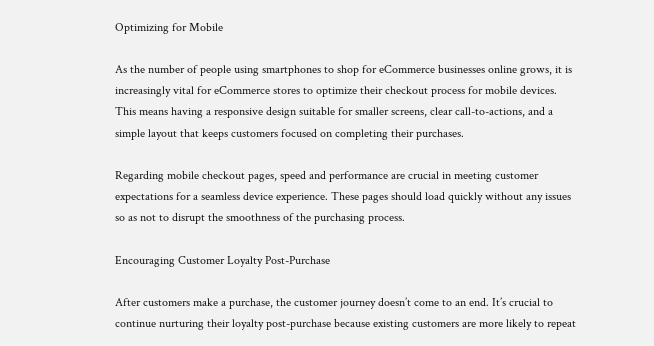Optimizing for Mobile

As the number of people using smartphones to shop for eCommerce businesses online grows, it is increasingly vital for eCommerce stores to optimize their checkout process for mobile devices. This means having a responsive design suitable for smaller screens, clear call-to-actions, and a simple layout that keeps customers focused on completing their purchases.

Regarding mobile checkout pages, speed and performance are crucial in meeting customer expectations for a seamless device experience. These pages should load quickly without any issues so as not to disrupt the smoothness of the purchasing process.

Encouraging Customer Loyalty Post-Purchase

After customers make a purchase, the customer journey doesn’t come to an end. It’s crucial to continue nurturing their loyalty post-purchase because existing customers are more likely to repeat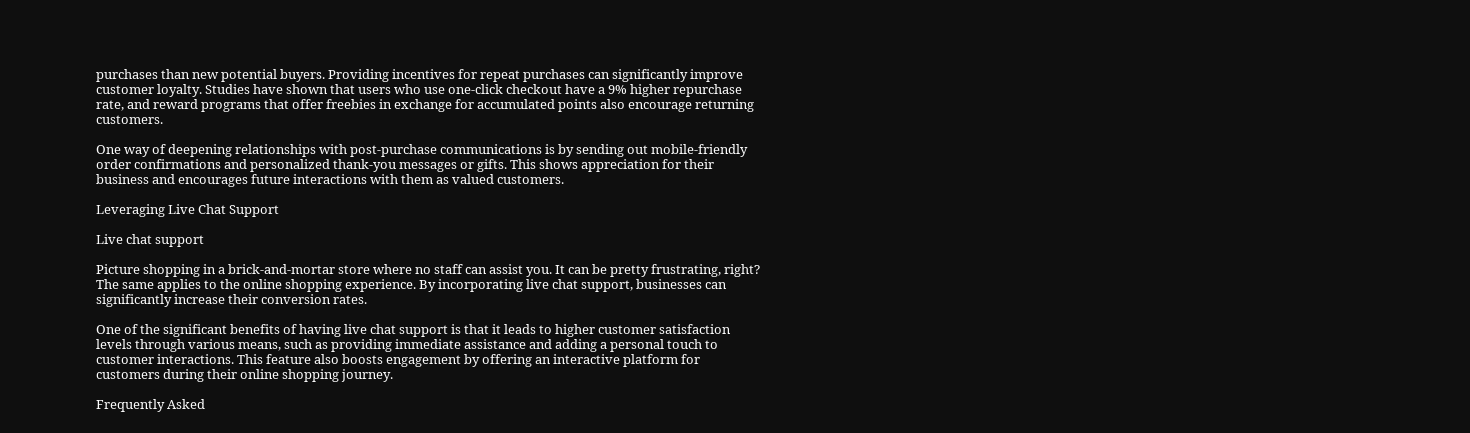purchases than new potential buyers. Providing incentives for repeat purchases can significantly improve customer loyalty. Studies have shown that users who use one-click checkout have a 9% higher repurchase rate, and reward programs that offer freebies in exchange for accumulated points also encourage returning customers.

One way of deepening relationships with post-purchase communications is by sending out mobile-friendly order confirmations and personalized thank-you messages or gifts. This shows appreciation for their business and encourages future interactions with them as valued customers.

Leveraging Live Chat Support

Live chat support

Picture shopping in a brick-and-mortar store where no staff can assist you. It can be pretty frustrating, right? The same applies to the online shopping experience. By incorporating live chat support, businesses can significantly increase their conversion rates.

One of the significant benefits of having live chat support is that it leads to higher customer satisfaction levels through various means, such as providing immediate assistance and adding a personal touch to customer interactions. This feature also boosts engagement by offering an interactive platform for customers during their online shopping journey.

Frequently Asked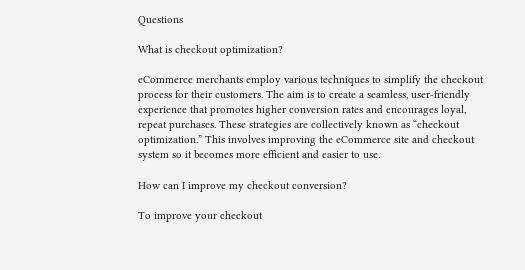Questions

What is checkout optimization?

eCommerce merchants employ various techniques to simplify the checkout process for their customers. The aim is to create a seamless, user-friendly experience that promotes higher conversion rates and encourages loyal, repeat purchases. These strategies are collectively known as “checkout optimization.” This involves improving the eCommerce site and checkout system so it becomes more efficient and easier to use.

How can I improve my checkout conversion?

To improve your checkout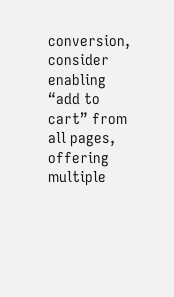conversion, consider enabling “add to cart” from all pages, offering multiple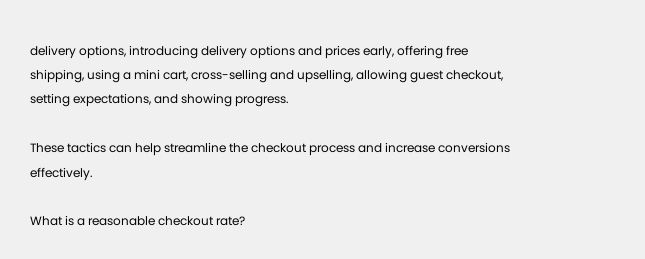delivery options, introducing delivery options and prices early, offering free shipping, using a mini cart, cross-selling and upselling, allowing guest checkout, setting expectations, and showing progress.

These tactics can help streamline the checkout process and increase conversions effectively.

What is a reasonable checkout rate?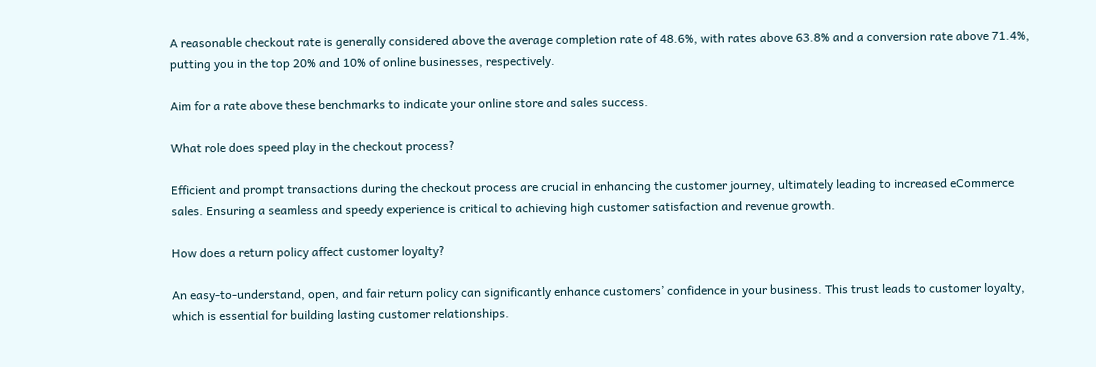A reasonable checkout rate is generally considered above the average completion rate of 48.6%, with rates above 63.8% and a conversion rate above 71.4%, putting you in the top 20% and 10% of online businesses, respectively.

Aim for a rate above these benchmarks to indicate your online store and sales success.

What role does speed play in the checkout process?

Efficient and prompt transactions during the checkout process are crucial in enhancing the customer journey, ultimately leading to increased eCommerce sales. Ensuring a seamless and speedy experience is critical to achieving high customer satisfaction and revenue growth.

How does a return policy affect customer loyalty?

An easy-to-understand, open, and fair return policy can significantly enhance customers’ confidence in your business. This trust leads to customer loyalty, which is essential for building lasting customer relationships.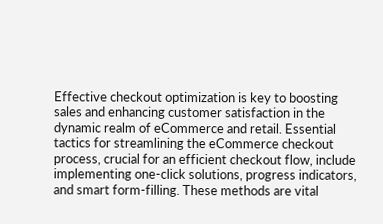Effective checkout optimization is key to boosting sales and enhancing customer satisfaction in the dynamic realm of eCommerce and retail. Essential tactics for streamlining the eCommerce checkout process, crucial for an efficient checkout flow, include implementing one-click solutions, progress indicators, and smart form-filling. These methods are vital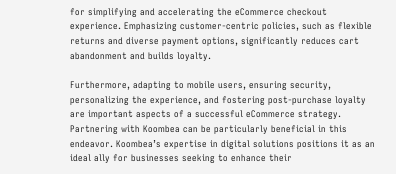for simplifying and accelerating the eCommerce checkout experience. Emphasizing customer-centric policies, such as flexible returns and diverse payment options, significantly reduces cart abandonment and builds loyalty.

Furthermore, adapting to mobile users, ensuring security, personalizing the experience, and fostering post-purchase loyalty are important aspects of a successful eCommerce strategy. Partnering with Koombea can be particularly beneficial in this endeavor. Koombea’s expertise in digital solutions positions it as an ideal ally for businesses seeking to enhance their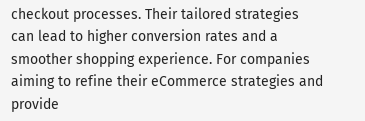checkout processes. Their tailored strategies can lead to higher conversion rates and a smoother shopping experience. For companies aiming to refine their eCommerce strategies and provide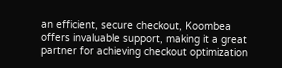an efficient, secure checkout, Koombea offers invaluable support, making it a great partner for achieving checkout optimization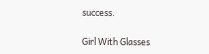success.

Girl With Glasses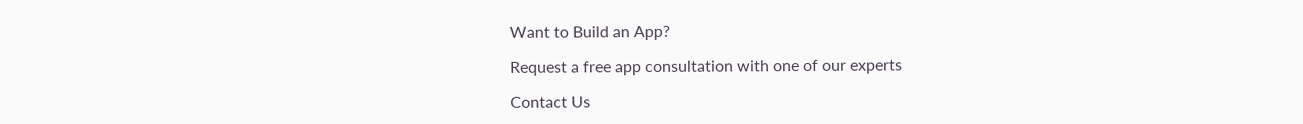Want to Build an App?

Request a free app consultation with one of our experts

Contact Us